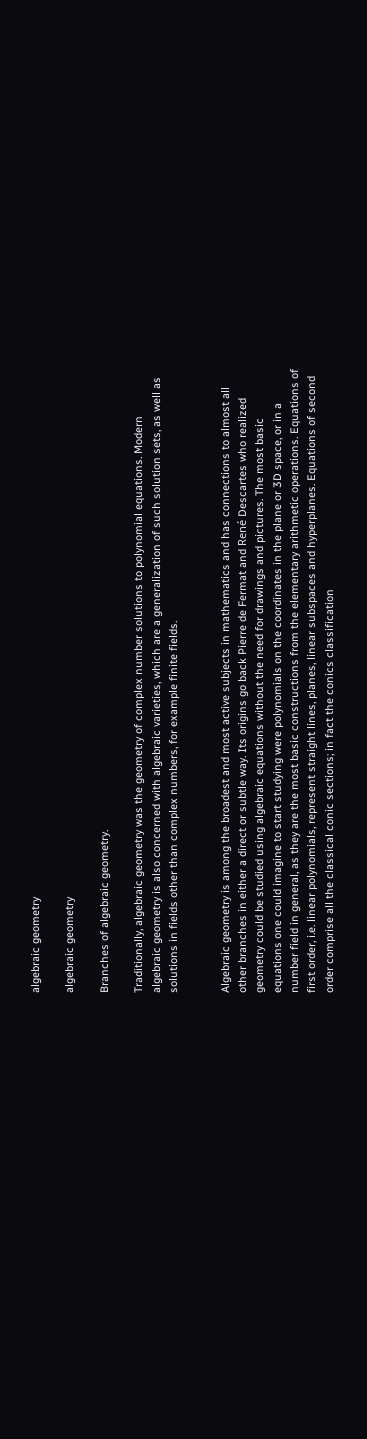algebraic geometry

algebraic geometry

Branches of algebraic geometry.

Traditionally, algebraic geometry was the geometry of complex number solutions to polynomial equations. Modern algebraic geometry is also concerned with algebraic varieties, which are a generalization of such solution sets, as well as solutions in fields other than complex numbers, for example finite fields.


Algebraic geometry is among the broadest and most active subjects in mathematics and has connections to almost all other branches in either a direct or subtle way. Its origins go back Pierre de Fermat and René Descartes who realized geometry could be studied using algebraic equations without the need for drawings and pictures. The most basic equations one could imagine to start studying were polynomials on the coordinates in the plane or 3D space, or in a number field in general, as they are the most basic constructions from the elementary arithmetic operations. Equations of first order, i.e. linear polynomials, represent straight lines, planes, linear subspaces and hyperplanes. Equations of second order comprise all the classical conic sections; in fact the conics classification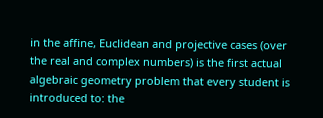in the affine, Euclidean and projective cases (over the real and complex numbers) is the first actual algebraic geometry problem that every student is introduced to: the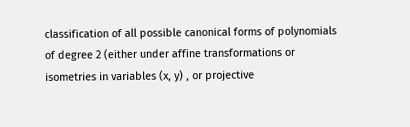classification of all possible canonical forms of polynomials of degree 2 (either under affine transformations or isometries in variables (x, y) , or projective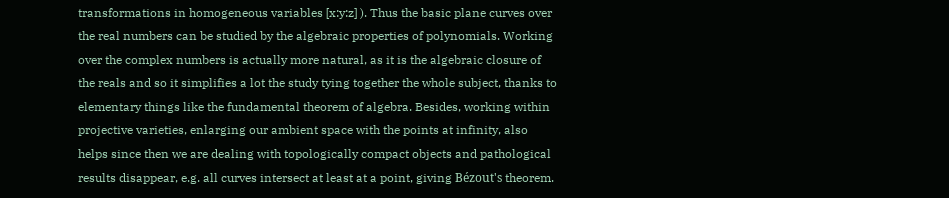transformations in homogeneous variables [x:y:z] ). Thus the basic plane curves over the real numbers can be studied by the algebraic properties of polynomials. Working over the complex numbers is actually more natural, as it is the algebraic closure of the reals and so it simplifies a lot the study tying together the whole subject, thanks to elementary things like the fundamental theorem of algebra. Besides, working within projective varieties, enlarging our ambient space with the points at infinity, also helps since then we are dealing with topologically compact objects and pathological results disappear, e.g. all curves intersect at least at a point, giving Bézout's theorem.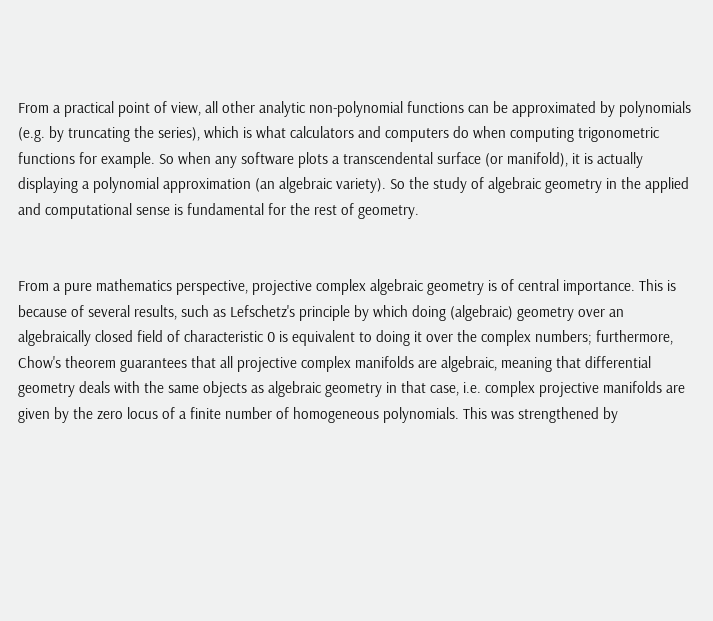From a practical point of view, all other analytic non-polynomial functions can be approximated by polynomials (e.g. by truncating the series), which is what calculators and computers do when computing trigonometric functions for example. So when any software plots a transcendental surface (or manifold), it is actually displaying a polynomial approximation (an algebraic variety). So the study of algebraic geometry in the applied and computational sense is fundamental for the rest of geometry.


From a pure mathematics perspective, projective complex algebraic geometry is of central importance. This is because of several results, such as Lefschetz's principle by which doing (algebraic) geometry over an algebraically closed field of characteristic 0 is equivalent to doing it over the complex numbers; furthermore, Chow's theorem guarantees that all projective complex manifolds are algebraic, meaning that differential geometry deals with the same objects as algebraic geometry in that case, i.e. complex projective manifolds are given by the zero locus of a finite number of homogeneous polynomials. This was strengthened by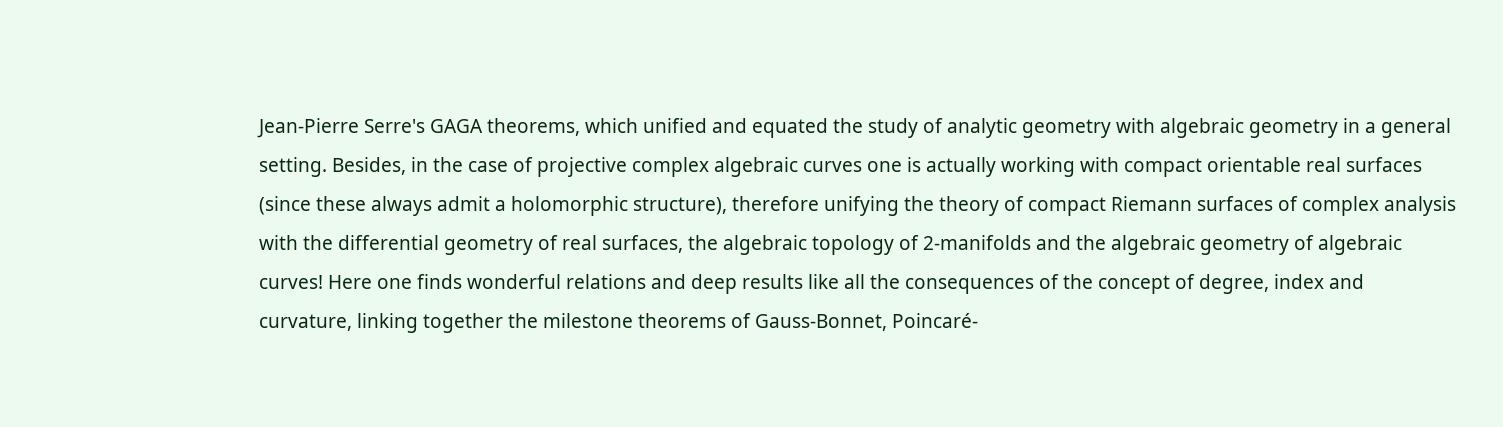Jean-Pierre Serre's GAGA theorems, which unified and equated the study of analytic geometry with algebraic geometry in a general setting. Besides, in the case of projective complex algebraic curves one is actually working with compact orientable real surfaces (since these always admit a holomorphic structure), therefore unifying the theory of compact Riemann surfaces of complex analysis with the differential geometry of real surfaces, the algebraic topology of 2-manifolds and the algebraic geometry of algebraic curves! Here one finds wonderful relations and deep results like all the consequences of the concept of degree, index and curvature, linking together the milestone theorems of Gauss-Bonnet, Poincaré-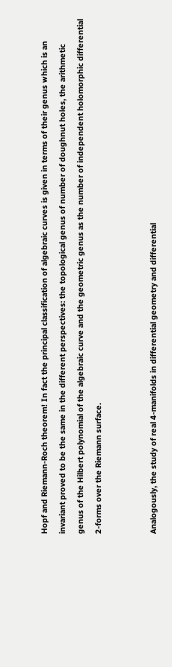Hopf and Riemann-Roch theorem! In fact the principal classification of algebraic curves is given in terms of their genus which is an invariant proved to be the same in the different perspectives: the topological genus of number of doughnut holes, the arithmetic genus of the Hilbert polynomial of the algebraic curve and the geometric genus as the number of independent holomorphic differential 2-forms over the Riemann surface.


Analogously, the study of real 4-manifolds in differential geometry and differential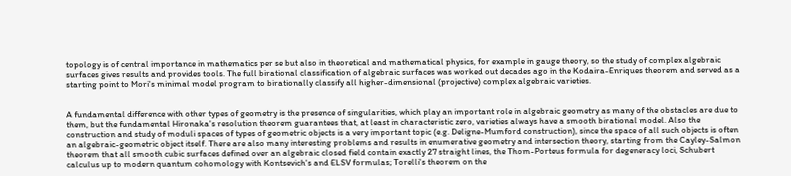topology is of central importance in mathematics per se but also in theoretical and mathematical physics, for example in gauge theory, so the study of complex algebraic surfaces gives results and provides tools. The full birational classification of algebraic surfaces was worked out decades ago in the Kodaira-Enriques theorem and served as a starting point to Mori's minimal model program to birationally classify all higher-dimensional (projective) complex algebraic varieties.


A fundamental difference with other types of geometry is the presence of singularities, which play an important role in algebraic geometry as many of the obstacles are due to them, but the fundamental Hironaka's resolution theorem guarantees that, at least in characteristic zero, varieties always have a smooth birational model. Also the construction and study of moduli spaces of types of geometric objects is a very important topic (e.g. Deligne-Mumford construction), since the space of all such objects is often an algebraic-geometric object itself. There are also many interesting problems and results in enumerative geometry and intersection theory, starting from the Cayley-Salmon theorem that all smooth cubic surfaces defined over an algebraic closed field contain exactly 27 straight lines, the Thom-Porteus formula for degeneracy loci, Schubert calculus up to modern quantum cohomology with Kontsevich's and ELSV formulas; Torelli's theorem on the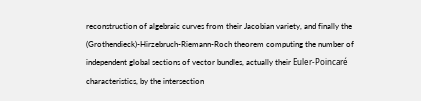reconstruction of algebraic curves from their Jacobian variety, and finally the (Grothendieck)-Hirzebruch-Riemann-Roch theorem computing the number of independent global sections of vector bundles, actually their Euler-Poincaré characteristics, by the intersection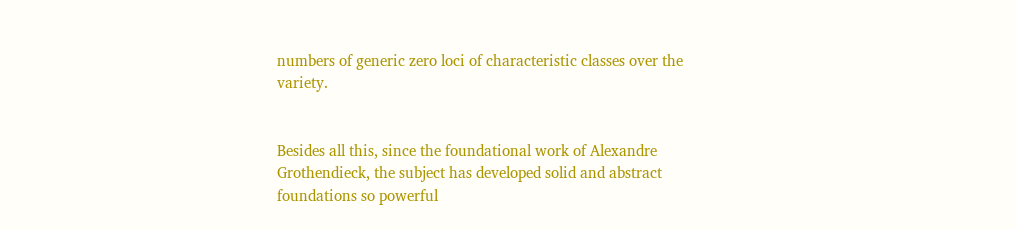numbers of generic zero loci of characteristic classes over the variety.


Besides all this, since the foundational work of Alexandre Grothendieck, the subject has developed solid and abstract foundations so powerful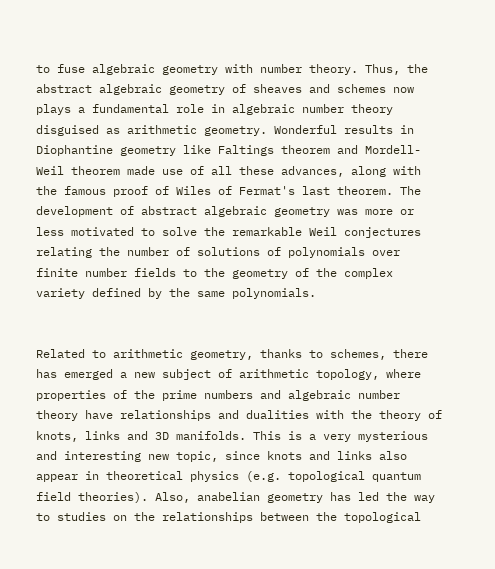to fuse algebraic geometry with number theory. Thus, the abstract algebraic geometry of sheaves and schemes now plays a fundamental role in algebraic number theory disguised as arithmetic geometry. Wonderful results in Diophantine geometry like Faltings theorem and Mordell-Weil theorem made use of all these advances, along with the famous proof of Wiles of Fermat's last theorem. The development of abstract algebraic geometry was more or less motivated to solve the remarkable Weil conjectures relating the number of solutions of polynomials over finite number fields to the geometry of the complex variety defined by the same polynomials.


Related to arithmetic geometry, thanks to schemes, there has emerged a new subject of arithmetic topology, where properties of the prime numbers and algebraic number theory have relationships and dualities with the theory of knots, links and 3D manifolds. This is a very mysterious and interesting new topic, since knots and links also appear in theoretical physics (e.g. topological quantum field theories). Also, anabelian geometry has led the way to studies on the relationships between the topological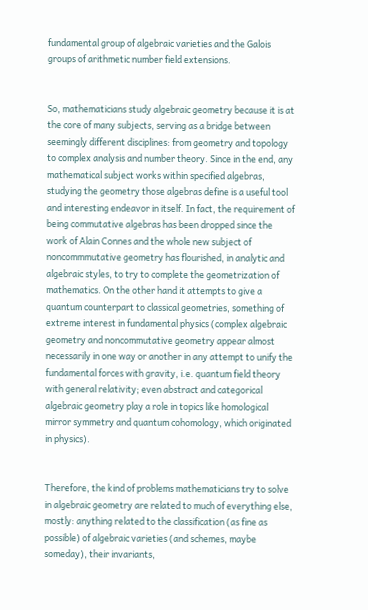fundamental group of algebraic varieties and the Galois groups of arithmetic number field extensions.


So, mathematicians study algebraic geometry because it is at the core of many subjects, serving as a bridge between seemingly different disciplines: from geometry and topology to complex analysis and number theory. Since in the end, any mathematical subject works within specified algebras, studying the geometry those algebras define is a useful tool and interesting endeavor in itself. In fact, the requirement of being commutative algebras has been dropped since the work of Alain Connes and the whole new subject of noncommmutative geometry has flourished, in analytic and algebraic styles, to try to complete the geometrization of mathematics. On the other hand it attempts to give a quantum counterpart to classical geometries, something of extreme interest in fundamental physics (complex algebraic geometry and noncommutative geometry appear almost necessarily in one way or another in any attempt to unify the fundamental forces with gravity, i.e. quantum field theory with general relativity; even abstract and categorical algebraic geometry play a role in topics like homological mirror symmetry and quantum cohomology, which originated in physics).


Therefore, the kind of problems mathematicians try to solve in algebraic geometry are related to much of everything else, mostly: anything related to the classification (as fine as possible) of algebraic varieties (and schemes, maybe someday), their invariants,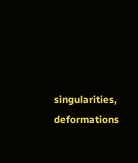singularities, deformations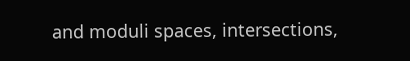and moduli spaces, intersections,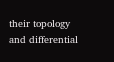their topology and differential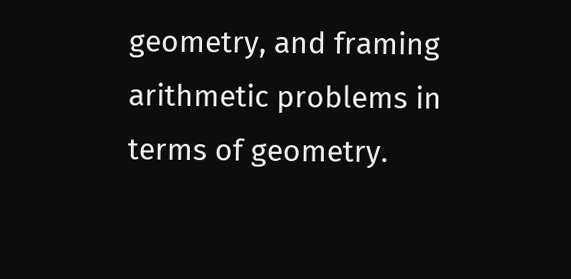geometry, and framing arithmetic problems in terms of geometry.